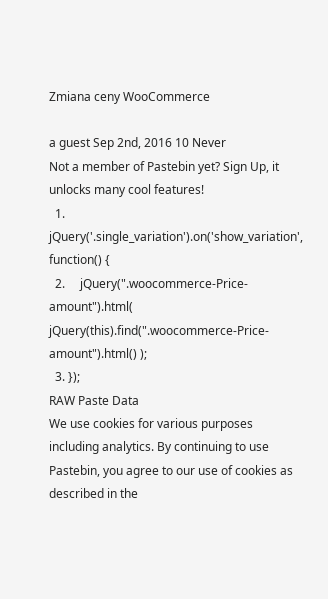Zmiana ceny WooCommerce

a guest Sep 2nd, 2016 10 Never
Not a member of Pastebin yet? Sign Up, it unlocks many cool features!
  1. jQuery('.single_variation').on('show_variation', function() {
  2.     jQuery(".woocommerce-Price-amount").html( jQuery(this).find(".woocommerce-Price-amount").html() );
  3. });
RAW Paste Data
We use cookies for various purposes including analytics. By continuing to use Pastebin, you agree to our use of cookies as described in the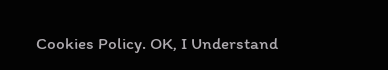Cookies Policy. OK, I Understand